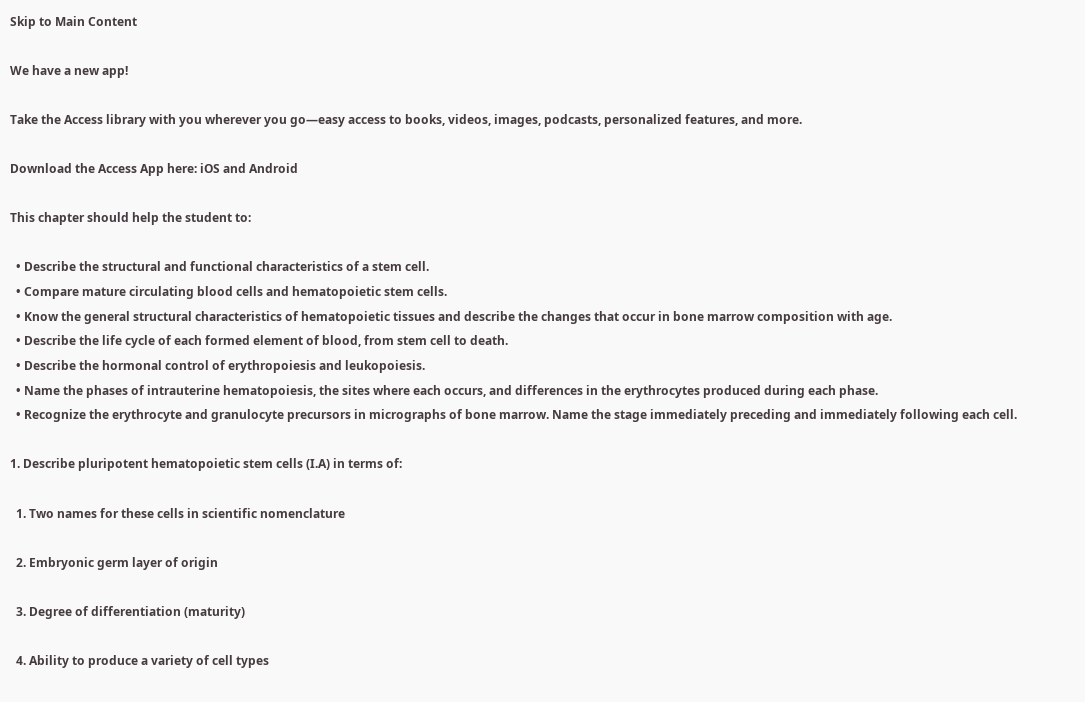Skip to Main Content

We have a new app!

Take the Access library with you wherever you go—easy access to books, videos, images, podcasts, personalized features, and more.

Download the Access App here: iOS and Android

This chapter should help the student to:

  • Describe the structural and functional characteristics of a stem cell.
  • Compare mature circulating blood cells and hematopoietic stem cells.
  • Know the general structural characteristics of hematopoietic tissues and describe the changes that occur in bone marrow composition with age.
  • Describe the life cycle of each formed element of blood, from stem cell to death.
  • Describe the hormonal control of erythropoiesis and leukopoiesis.
  • Name the phases of intrauterine hematopoiesis, the sites where each occurs, and differences in the erythrocytes produced during each phase.
  • Recognize the erythrocyte and granulocyte precursors in micrographs of bone marrow. Name the stage immediately preceding and immediately following each cell.

1. Describe pluripotent hematopoietic stem cells (I.A) in terms of:

  1. Two names for these cells in scientific nomenclature

  2. Embryonic germ layer of origin

  3. Degree of differentiation (maturity)

  4. Ability to produce a variety of cell types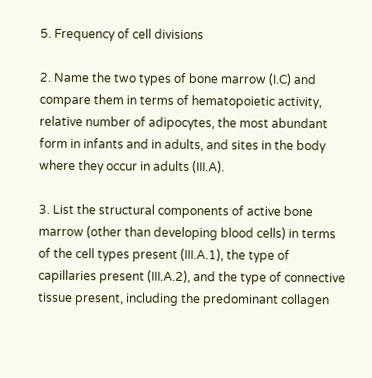5. Frequency of cell divisions

2. Name the two types of bone marrow (I.C) and compare them in terms of hematopoietic activity, relative number of adipocytes, the most abundant form in infants and in adults, and sites in the body where they occur in adults (III.A).

3. List the structural components of active bone marrow (other than developing blood cells) in terms of the cell types present (III.A.1), the type of capillaries present (III.A.2), and the type of connective tissue present, including the predominant collagen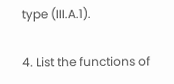type (III.A.1).

4. List the functions of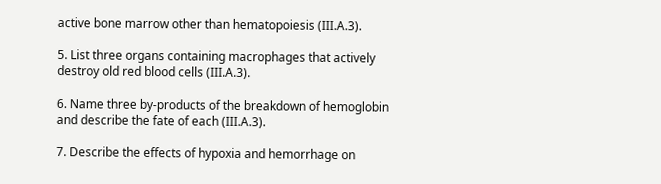active bone marrow other than hematopoiesis (III.A.3).

5. List three organs containing macrophages that actively destroy old red blood cells (III.A.3).

6. Name three by-products of the breakdown of hemoglobin and describe the fate of each (III.A.3).

7. Describe the effects of hypoxia and hemorrhage on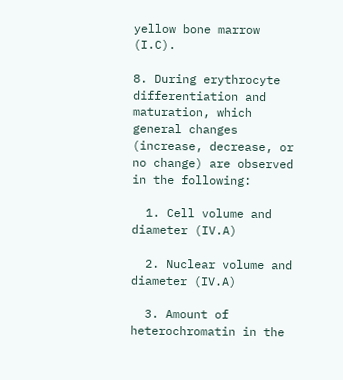yellow bone marrow (I.C).

8. During erythrocyte differentiation and maturation, which general changes (increase, decrease, or no change) are observed in the following:

  1. Cell volume and diameter (IV.A)

  2. Nuclear volume and diameter (IV.A)

  3. Amount of heterochromatin in the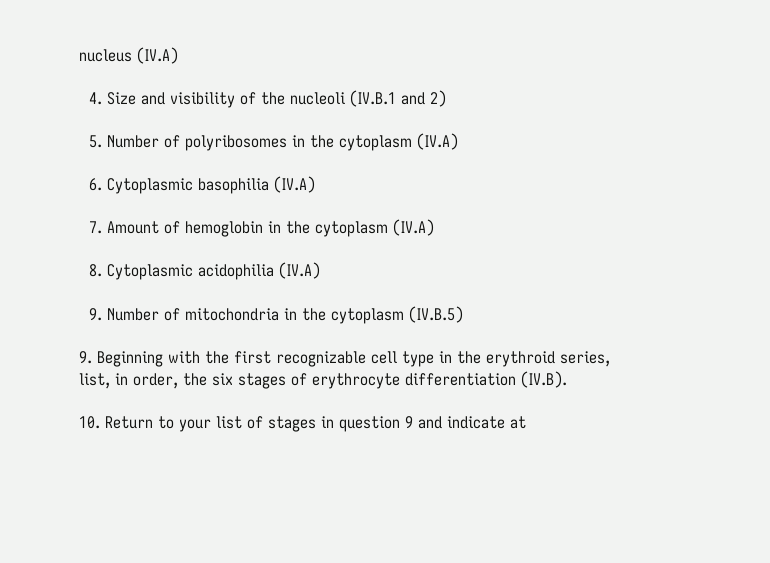nucleus (IV.A)

  4. Size and visibility of the nucleoli (IV.B.1 and 2)

  5. Number of polyribosomes in the cytoplasm (IV.A)

  6. Cytoplasmic basophilia (IV.A)

  7. Amount of hemoglobin in the cytoplasm (IV.A)

  8. Cytoplasmic acidophilia (IV.A)

  9. Number of mitochondria in the cytoplasm (IV.B.5)

9. Beginning with the first recognizable cell type in the erythroid series, list, in order, the six stages of erythrocyte differentiation (IV.B).

10. Return to your list of stages in question 9 and indicate at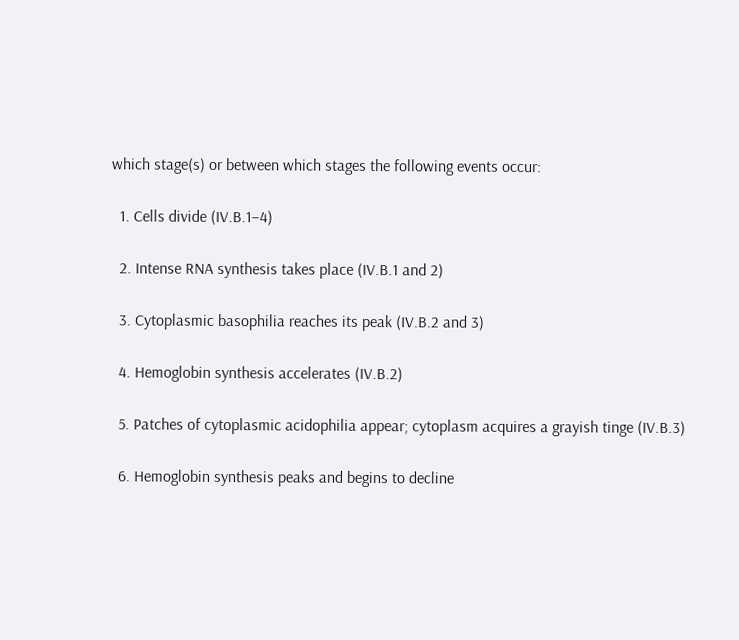which stage(s) or between which stages the following events occur:

  1. Cells divide (IV.B.1–4)

  2. Intense RNA synthesis takes place (IV.B.1 and 2)

  3. Cytoplasmic basophilia reaches its peak (IV.B.2 and 3)

  4. Hemoglobin synthesis accelerates (IV.B.2)

  5. Patches of cytoplasmic acidophilia appear; cytoplasm acquires a grayish tinge (IV.B.3)

  6. Hemoglobin synthesis peaks and begins to decline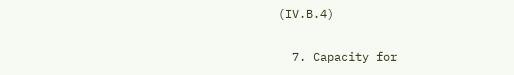(IV.B.4)

  7. Capacity for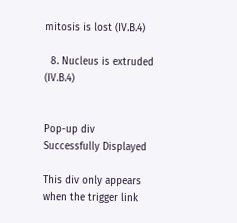mitosis is lost (IV.B.4)

  8. Nucleus is extruded (IV.B.4)


Pop-up div Successfully Displayed

This div only appears when the trigger link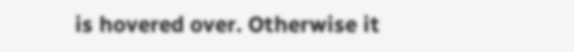is hovered over. Otherwise it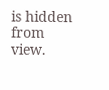is hidden from view.